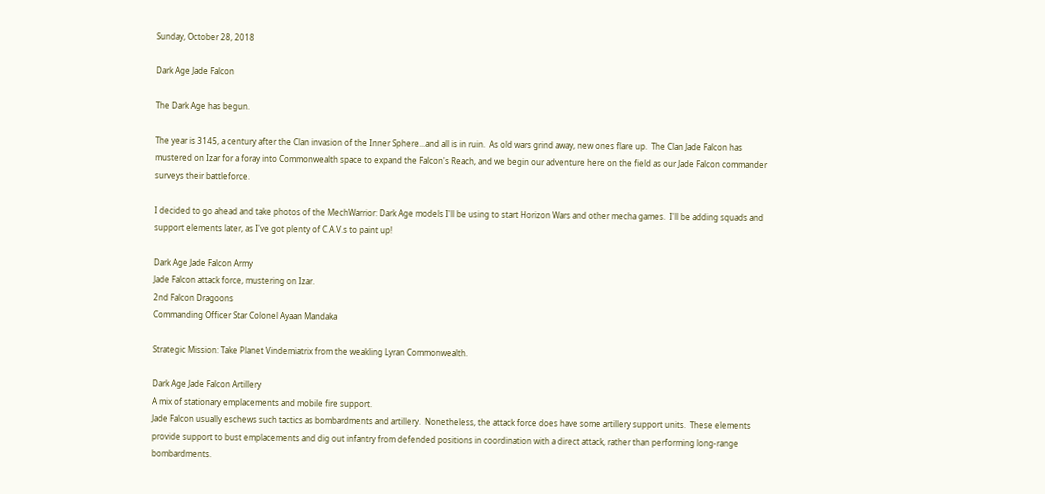Sunday, October 28, 2018

Dark Age Jade Falcon

The Dark Age has begun.

The year is 3145, a century after the Clan invasion of the Inner Sphere...and all is in ruin.  As old wars grind away, new ones flare up.  The Clan Jade Falcon has mustered on Izar for a foray into Commonwealth space to expand the Falcon's Reach, and we begin our adventure here on the field as our Jade Falcon commander surveys their battleforce.

I decided to go ahead and take photos of the MechWarrior: Dark Age models I'll be using to start Horizon Wars and other mecha games.  I'll be adding squads and support elements later, as I've got plenty of C.A.V.s to paint up!

Dark Age Jade Falcon Army
Jade Falcon attack force, mustering on Izar.
2nd Falcon Dragoons
Commanding Officer Star Colonel Ayaan Mandaka

Strategic Mission: Take Planet Vindemiatrix from the weakling Lyran Commonwealth.

Dark Age Jade Falcon Artillery
A mix of stationary emplacements and mobile fire support.
Jade Falcon usually eschews such tactics as bombardments and artillery.  Nonetheless, the attack force does have some artillery support units.  These elements provide support to bust emplacements and dig out infantry from defended positions in coordination with a direct attack, rather than performing long-range bombardments.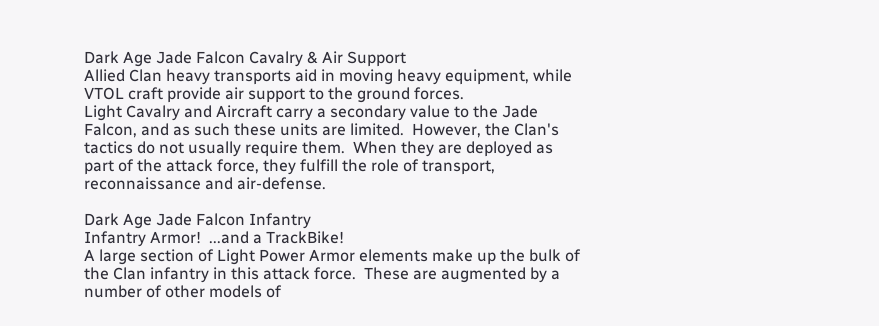Dark Age Jade Falcon Cavalry & Air Support
Allied Clan heavy transports aid in moving heavy equipment, while VTOL craft provide air support to the ground forces.
Light Cavalry and Aircraft carry a secondary value to the Jade Falcon, and as such these units are limited.  However, the Clan's tactics do not usually require them.  When they are deployed as part of the attack force, they fulfill the role of transport, reconnaissance and air-defense.

Dark Age Jade Falcon Infantry
Infantry Armor!  ...and a TrackBike!
A large section of Light Power Armor elements make up the bulk of the Clan infantry in this attack force.  These are augmented by a number of other models of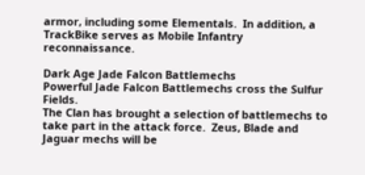armor, including some Elementals.  In addition, a TrackBike serves as Mobile Infantry reconnaissance.

Dark Age Jade Falcon Battlemechs
Powerful Jade Falcon Battlemechs cross the Sulfur Fields.
The Clan has brought a selection of battlemechs to take part in the attack force.  Zeus, Blade and Jaguar mechs will be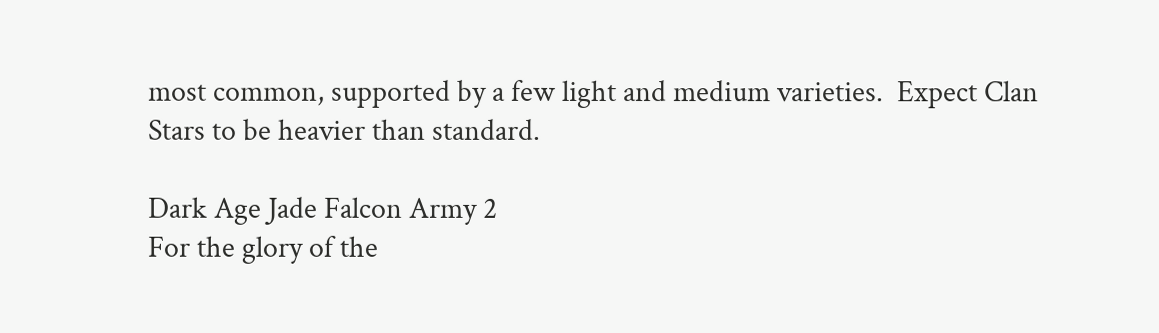most common, supported by a few light and medium varieties.  Expect Clan Stars to be heavier than standard.

Dark Age Jade Falcon Army 2
For the glory of the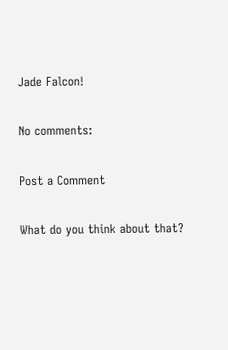Jade Falcon!

No comments:

Post a Comment

What do you think about that?